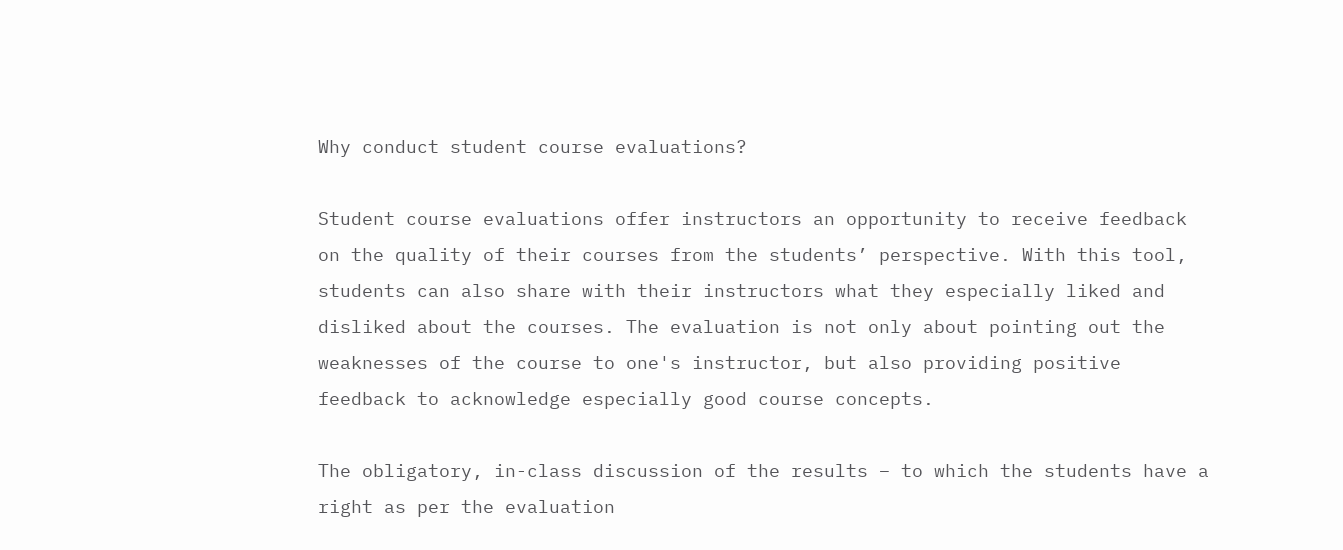Why conduct student course evaluations?

Student course evaluations offer instructors an opportunity to receive feedback on the quality of their courses from the students’ perspective. With this tool, students can also share with their instructors what they especially liked and disliked about the courses. The evaluation is not only about pointing out the weaknesses of the course to one's instructor, but also providing positive feedback to acknowledge especially good course concepts.

The obligatory, in-class discussion of the results – to which the students have a right as per the evaluation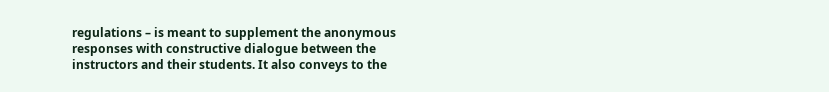regulations – is meant to supplement the anonymous responses with constructive dialogue between the instructors and their students. It also conveys to the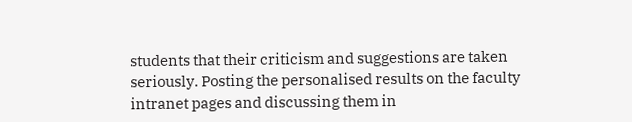students that their criticism and suggestions are taken seriously. Posting the personalised results on the faculty intranet pages and discussing them in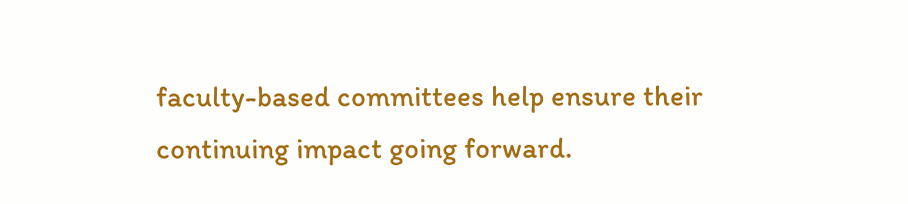faculty-based committees help ensure their continuing impact going forward.